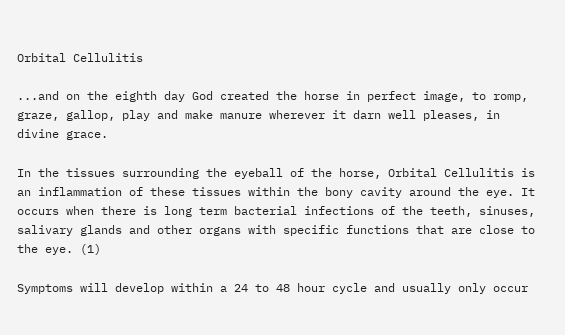Orbital Cellulitis

...and on the eighth day God created the horse in perfect image, to romp, graze, gallop, play and make manure wherever it darn well pleases, in divine grace.

In the tissues surrounding the eyeball of the horse, Orbital Cellulitis is an inflammation of these tissues within the bony cavity around the eye. It occurs when there is long term bacterial infections of the teeth, sinuses, salivary glands and other organs with specific functions that are close to the eye. (1)

Symptoms will develop within a 24 to 48 hour cycle and usually only occur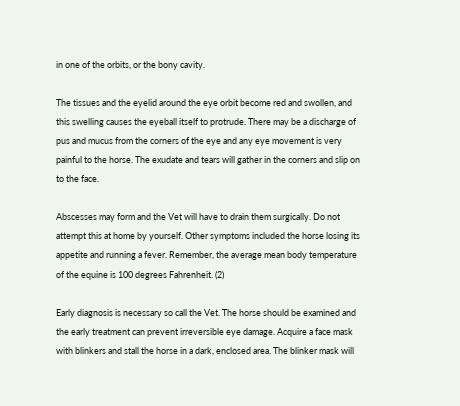in one of the orbits, or the bony cavity.

The tissues and the eyelid around the eye orbit become red and swollen, and this swelling causes the eyeball itself to protrude. There may be a discharge of pus and mucus from the corners of the eye and any eye movement is very painful to the horse. The exudate and tears will gather in the corners and slip on to the face.

Abscesses may form and the Vet will have to drain them surgically. Do not attempt this at home by yourself. Other symptoms included the horse losing its appetite and running a fever. Remember, the average mean body temperature of the equine is 100 degrees Fahrenheit. (2)

Early diagnosis is necessary so call the Vet. The horse should be examined and the early treatment can prevent irreversible eye damage. Acquire a face mask with blinkers and stall the horse in a dark, enclosed area. The blinker mask will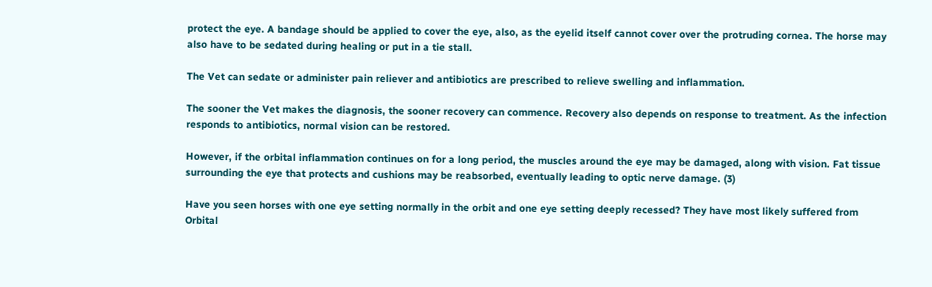protect the eye. A bandage should be applied to cover the eye, also, as the eyelid itself cannot cover over the protruding cornea. The horse may also have to be sedated during healing or put in a tie stall.

The Vet can sedate or administer pain reliever and antibiotics are prescribed to relieve swelling and inflammation.

The sooner the Vet makes the diagnosis, the sooner recovery can commence. Recovery also depends on response to treatment. As the infection responds to antibiotics, normal vision can be restored.

However, if the orbital inflammation continues on for a long period, the muscles around the eye may be damaged, along with vision. Fat tissue surrounding the eye that protects and cushions may be reabsorbed, eventually leading to optic nerve damage. (3)

Have you seen horses with one eye setting normally in the orbit and one eye setting deeply recessed? They have most likely suffered from Orbital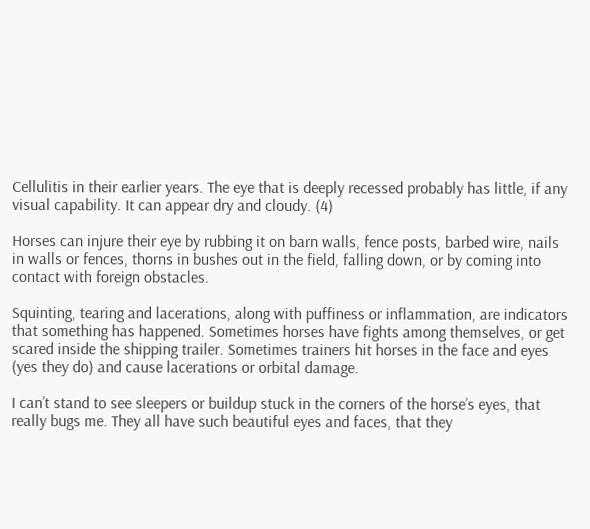Cellulitis in their earlier years. The eye that is deeply recessed probably has little, if any visual capability. It can appear dry and cloudy. (4)

Horses can injure their eye by rubbing it on barn walls, fence posts, barbed wire, nails in walls or fences, thorns in bushes out in the field, falling down, or by coming into contact with foreign obstacles.

Squinting, tearing and lacerations, along with puffiness or inflammation, are indicators that something has happened. Sometimes horses have fights among themselves, or get scared inside the shipping trailer. Sometimes trainers hit horses in the face and eyes (yes they do) and cause lacerations or orbital damage.

I can’t stand to see sleepers or buildup stuck in the corners of the horse’s eyes, that really bugs me. They all have such beautiful eyes and faces, that they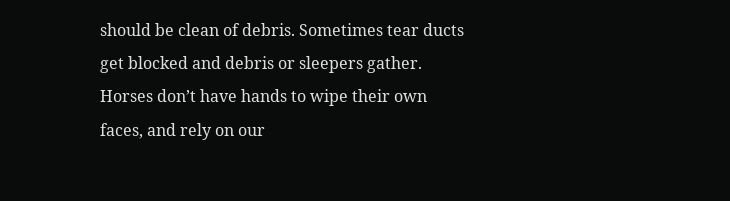should be clean of debris. Sometimes tear ducts get blocked and debris or sleepers gather. Horses don’t have hands to wipe their own faces, and rely on our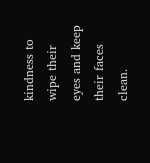kindness to wipe their eyes and keep their faces clean.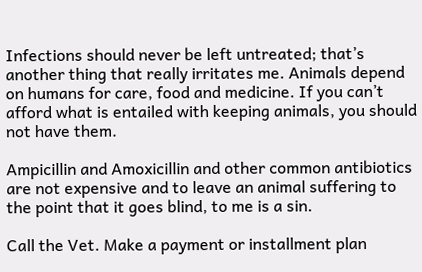Infections should never be left untreated; that’s another thing that really irritates me. Animals depend on humans for care, food and medicine. If you can’t afford what is entailed with keeping animals, you should not have them.

Ampicillin and Amoxicillin and other common antibiotics are not expensive and to leave an animal suffering to the point that it goes blind, to me is a sin.

Call the Vet. Make a payment or installment plan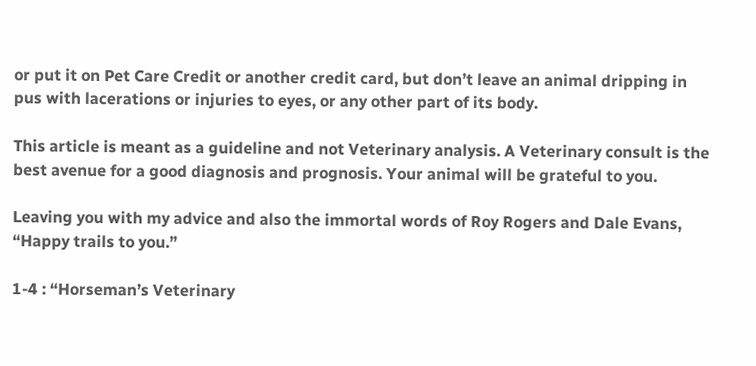or put it on Pet Care Credit or another credit card, but don’t leave an animal dripping in pus with lacerations or injuries to eyes, or any other part of its body.

This article is meant as a guideline and not Veterinary analysis. A Veterinary consult is the best avenue for a good diagnosis and prognosis. Your animal will be grateful to you.

Leaving you with my advice and also the immortal words of Roy Rogers and Dale Evans, “Happy trails to you.”

1-4 : “Horseman’s Veterinary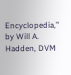Encyclopedia,” by Will A. Hadden, DVM